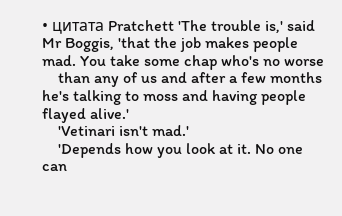• цитата Pratchett 'The trouble is,' said Mr Boggis, 'that the job makes people mad. You take some chap who's no worse
    than any of us and after a few months he's talking to moss and having people flayed alive.'
    'Vetinari isn't mad.'
    'Depends how you look at it. No one can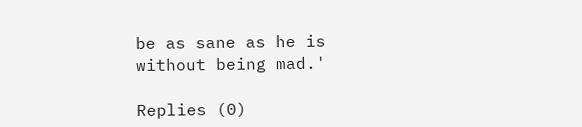be as sane as he is without being mad.'

Replies (0)